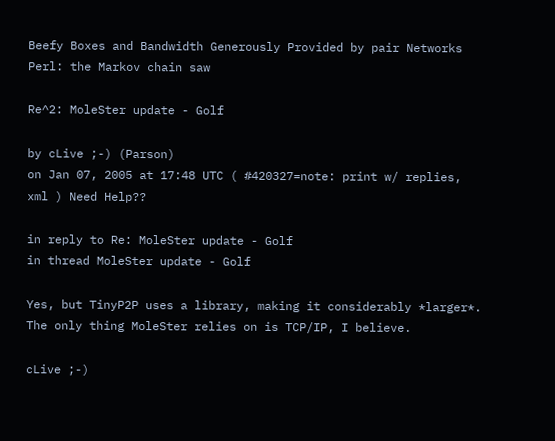Beefy Boxes and Bandwidth Generously Provided by pair Networks
Perl: the Markov chain saw

Re^2: MoleSter update - Golf

by cLive ;-) (Parson)
on Jan 07, 2005 at 17:48 UTC ( #420327=note: print w/ replies, xml ) Need Help??

in reply to Re: MoleSter update - Golf
in thread MoleSter update - Golf

Yes, but TinyP2P uses a library, making it considerably *larger*. The only thing MoleSter relies on is TCP/IP, I believe.

cLive ;-)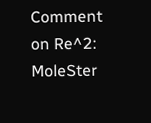Comment on Re^2: MoleSter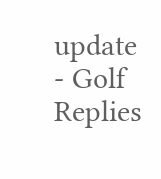update - Golf
Replies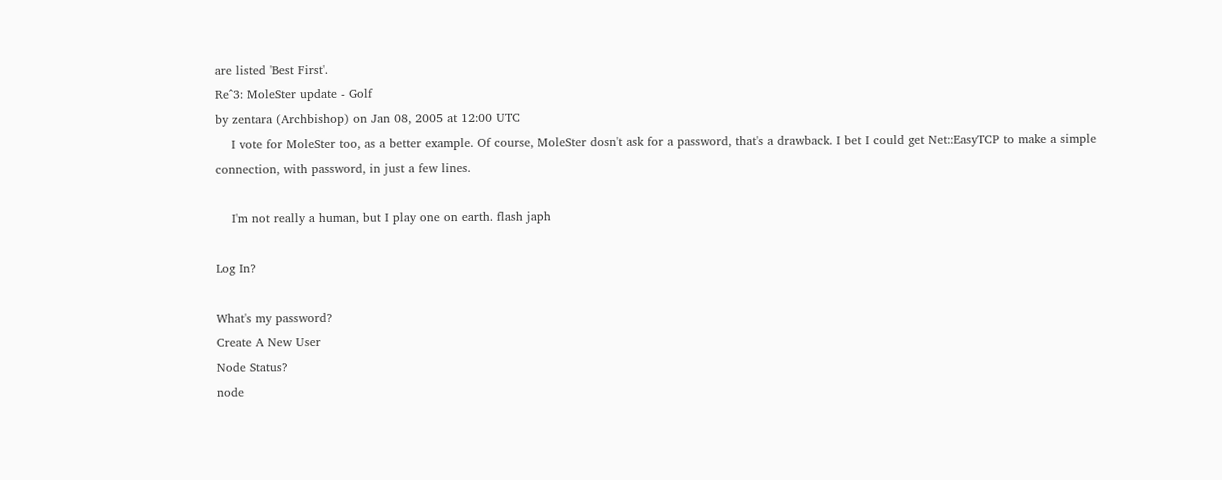are listed 'Best First'.
Re^3: MoleSter update - Golf
by zentara (Archbishop) on Jan 08, 2005 at 12:00 UTC
    I vote for MoleSter too, as a better example. Of course, MoleSter dosn't ask for a password, that's a drawback. I bet I could get Net::EasyTCP to make a simple connection, with password, in just a few lines.

    I'm not really a human, but I play one on earth. flash japh

Log In?

What's my password?
Create A New User
Node Status?
node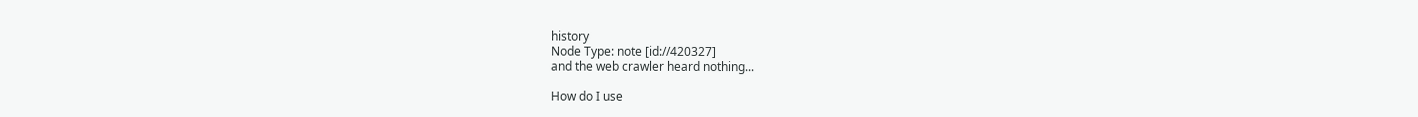history
Node Type: note [id://420327]
and the web crawler heard nothing...

How do I use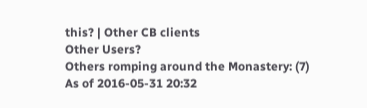this? | Other CB clients
Other Users?
Others romping around the Monastery: (7)
As of 2016-05-31 20:32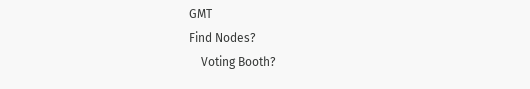GMT
Find Nodes?
    Voting Booth?